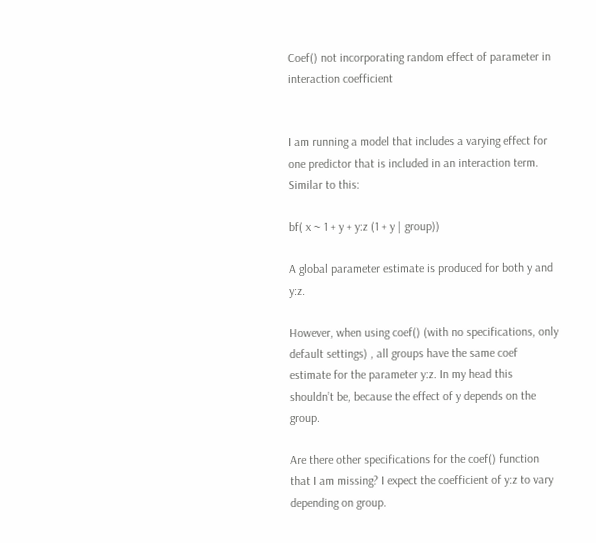Coef() not incorporating random effect of parameter in interaction coefficient


I am running a model that includes a varying effect for one predictor that is included in an interaction term. Similar to this:

bf( x ~ 1 + y + y:z (1 + y | group))

A global parameter estimate is produced for both y and y:z.

However, when using coef() (with no specifications, only default settings) , all groups have the same coef estimate for the parameter y:z. In my head this shouldn’t be, because the effect of y depends on the group.

Are there other specifications for the coef() function that I am missing? I expect the coefficient of y:z to vary depending on group.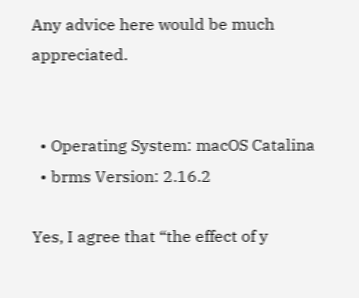Any advice here would be much appreciated.


  • Operating System: macOS Catalina
  • brms Version: 2.16.2

Yes, I agree that “the effect of y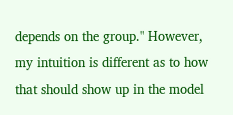depends on the group." However, my intuition is different as to how that should show up in the model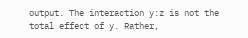output. The interaction y:z is not the total effect of y. Rather,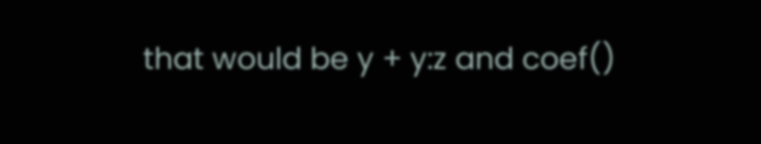that would be y + y:z and coef()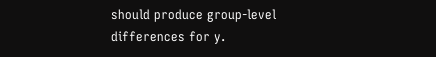should produce group-level differences for y.